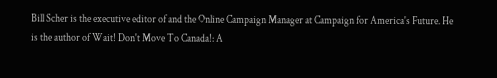Bill Scher is the executive editor of and the Online Campaign Manager at Campaign for America's Future. He is the author of Wait! Don't Move To Canada!: A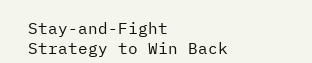Stay-and-Fight Strategy to Win Back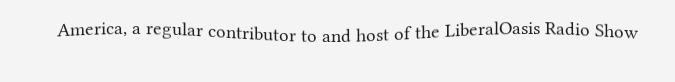America, a regular contributor to and host of the LiberalOasis Radio Show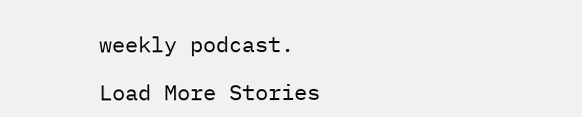weekly podcast.

Load More Stories